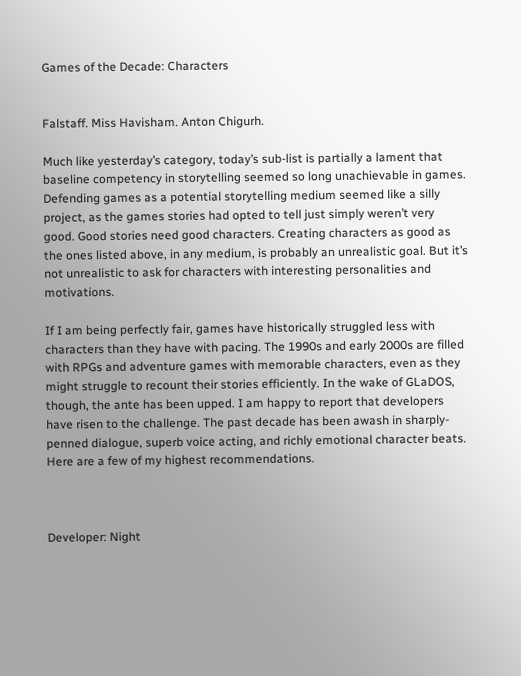Games of the Decade: Characters


Falstaff. Miss Havisham. Anton Chigurh.

Much like yesterday’s category, today’s sub-list is partially a lament that baseline competency in storytelling seemed so long unachievable in games. Defending games as a potential storytelling medium seemed like a silly project, as the games stories had opted to tell just simply weren’t very good. Good stories need good characters. Creating characters as good as the ones listed above, in any medium, is probably an unrealistic goal. But it’s not unrealistic to ask for characters with interesting personalities and motivations.

If I am being perfectly fair, games have historically struggled less with characters than they have with pacing. The 1990s and early 2000s are filled with RPGs and adventure games with memorable characters, even as they might struggle to recount their stories efficiently. In the wake of GLaDOS, though, the ante has been upped. I am happy to report that developers have risen to the challenge. The past decade has been awash in sharply-penned dialogue, superb voice acting, and richly emotional character beats. Here are a few of my highest recommendations.



Developer: Night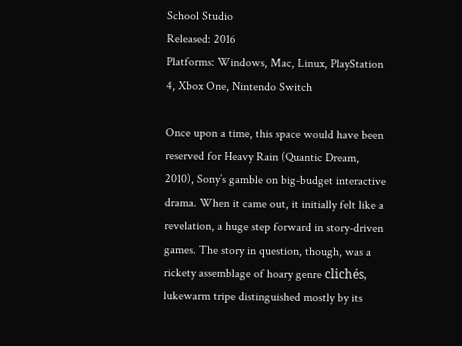School Studio
Released: 2016
Platforms: Windows, Mac, Linux, PlayStation 4, Xbox One, Nintendo Switch

Once upon a time, this space would have been reserved for Heavy Rain (Quantic Dream, 2010), Sony’s gamble on big-budget interactive drama. When it came out, it initially felt like a revelation, a huge step forward in story-driven games. The story in question, though, was a rickety assemblage of hoary genre clichés, lukewarm tripe distinguished mostly by its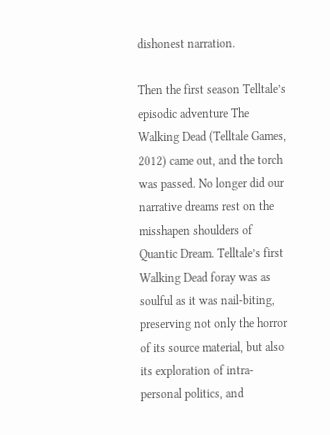dishonest narration.

Then the first season Telltale’s episodic adventure The Walking Dead (Telltale Games, 2012) came out, and the torch was passed. No longer did our narrative dreams rest on the misshapen shoulders of Quantic Dream. Telltale’s first Walking Dead foray was as soulful as it was nail-biting, preserving not only the horror of its source material, but also its exploration of intra-personal politics, and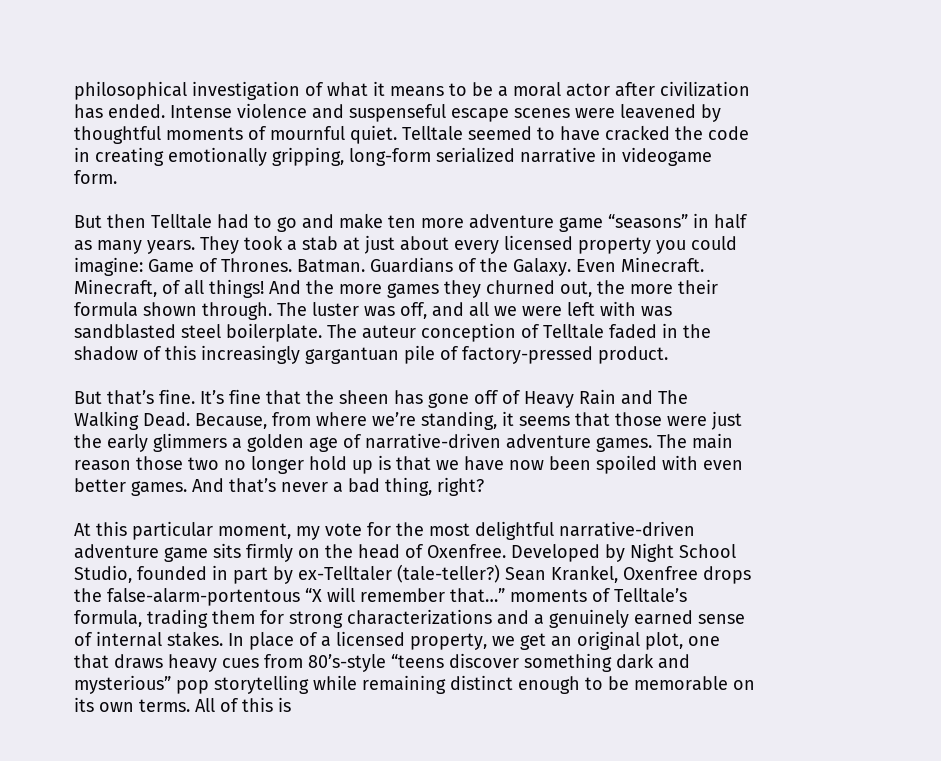philosophical investigation of what it means to be a moral actor after civilization has ended. Intense violence and suspenseful escape scenes were leavened by thoughtful moments of mournful quiet. Telltale seemed to have cracked the code in creating emotionally gripping, long-form serialized narrative in videogame form.

But then Telltale had to go and make ten more adventure game “seasons” in half as many years. They took a stab at just about every licensed property you could imagine: Game of Thrones. Batman. Guardians of the Galaxy. Even Minecraft. Minecraft, of all things! And the more games they churned out, the more their formula shown through. The luster was off, and all we were left with was sandblasted steel boilerplate. The auteur conception of Telltale faded in the shadow of this increasingly gargantuan pile of factory-pressed product.

But that’s fine. It’s fine that the sheen has gone off of Heavy Rain and The Walking Dead. Because, from where we’re standing, it seems that those were just the early glimmers a golden age of narrative-driven adventure games. The main reason those two no longer hold up is that we have now been spoiled with even better games. And that’s never a bad thing, right?

At this particular moment, my vote for the most delightful narrative-driven adventure game sits firmly on the head of Oxenfree. Developed by Night School Studio, founded in part by ex-Telltaler (tale-teller?) Sean Krankel, Oxenfree drops the false-alarm-portentous “X will remember that…” moments of Telltale’s formula, trading them for strong characterizations and a genuinely earned sense of internal stakes. In place of a licensed property, we get an original plot, one that draws heavy cues from 80’s-style “teens discover something dark and mysterious” pop storytelling while remaining distinct enough to be memorable on its own terms. All of this is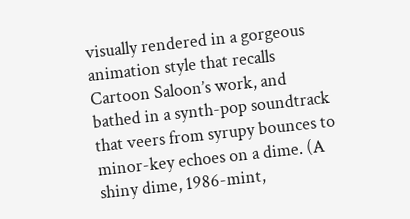visually rendered in a gorgeous animation style that recalls Cartoon Saloon’s work, and bathed in a synth-pop soundtrack that veers from syrupy bounces to minor-key echoes on a dime. (A shiny dime, 1986-mint,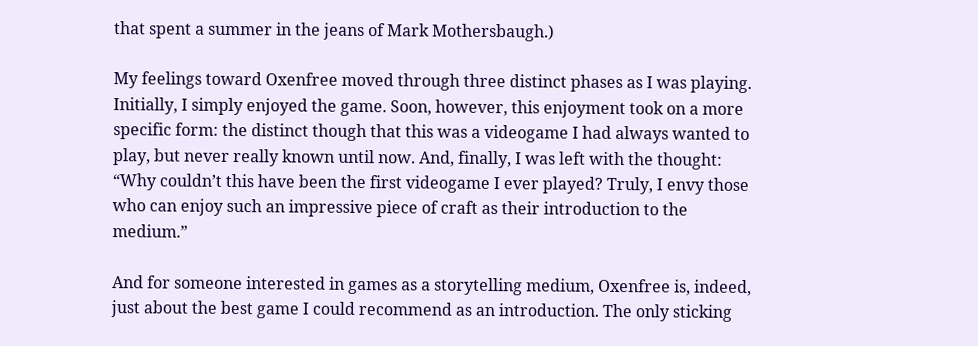that spent a summer in the jeans of Mark Mothersbaugh.)

My feelings toward Oxenfree moved through three distinct phases as I was playing. Initially, I simply enjoyed the game. Soon, however, this enjoyment took on a more specific form: the distinct though that this was a videogame I had always wanted to play, but never really known until now. And, finally, I was left with the thought: “Why couldn’t this have been the first videogame I ever played? Truly, I envy those who can enjoy such an impressive piece of craft as their introduction to the medium.”

And for someone interested in games as a storytelling medium, Oxenfree is, indeed, just about the best game I could recommend as an introduction. The only sticking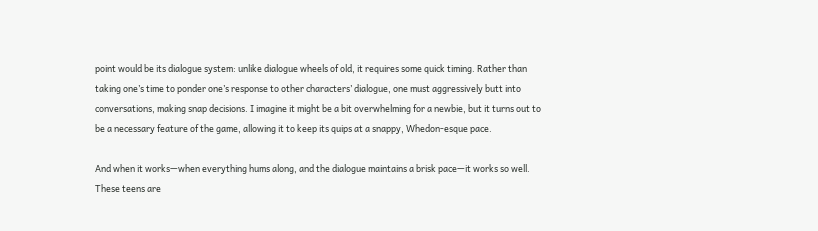point would be its dialogue system: unlike dialogue wheels of old, it requires some quick timing. Rather than taking one’s time to ponder one’s response to other characters’ dialogue, one must aggressively butt into conversations, making snap decisions. I imagine it might be a bit overwhelming for a newbie, but it turns out to be a necessary feature of the game, allowing it to keep its quips at a snappy, Whedon-esque pace.

And when it works—when everything hums along, and the dialogue maintains a brisk pace—it works so well. These teens are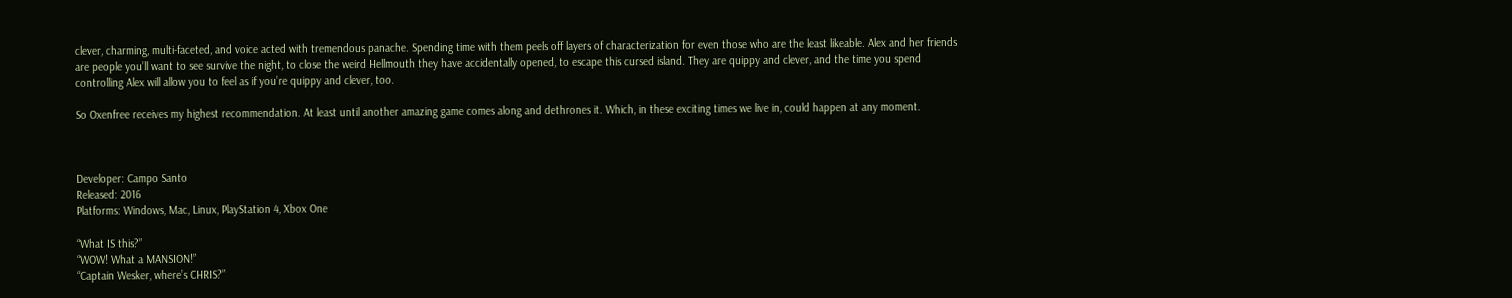clever, charming, multi-faceted, and voice acted with tremendous panache. Spending time with them peels off layers of characterization for even those who are the least likeable. Alex and her friends are people you’ll want to see survive the night, to close the weird Hellmouth they have accidentally opened, to escape this cursed island. They are quippy and clever, and the time you spend controlling Alex will allow you to feel as if you’re quippy and clever, too.

So Oxenfree receives my highest recommendation. At least until another amazing game comes along and dethrones it. Which, in these exciting times we live in, could happen at any moment.



Developer: Campo Santo
Released: 2016
Platforms: Windows, Mac, Linux, PlayStation 4, Xbox One

“What IS this?”
“WOW! What a MANSION!”
“Captain Wesker, where’s CHRIS?”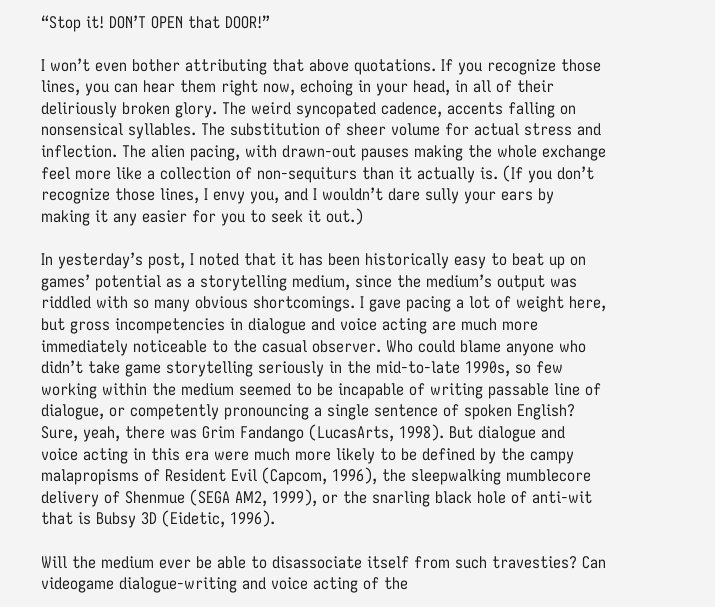“Stop it! DON’T OPEN that DOOR!”

I won’t even bother attributing that above quotations. If you recognize those lines, you can hear them right now, echoing in your head, in all of their deliriously broken glory. The weird syncopated cadence, accents falling on nonsensical syllables. The substitution of sheer volume for actual stress and inflection. The alien pacing, with drawn-out pauses making the whole exchange feel more like a collection of non-sequiturs than it actually is. (If you don’t recognize those lines, I envy you, and I wouldn’t dare sully your ears by making it any easier for you to seek it out.)

In yesterday’s post, I noted that it has been historically easy to beat up on games’ potential as a storytelling medium, since the medium’s output was riddled with so many obvious shortcomings. I gave pacing a lot of weight here, but gross incompetencies in dialogue and voice acting are much more immediately noticeable to the casual observer. Who could blame anyone who didn’t take game storytelling seriously in the mid-to-late 1990s, so few working within the medium seemed to be incapable of writing passable line of dialogue, or competently pronouncing a single sentence of spoken English? Sure, yeah, there was Grim Fandango (LucasArts, 1998). But dialogue and voice acting in this era were much more likely to be defined by the campy malapropisms of Resident Evil (Capcom, 1996), the sleepwalking mumblecore delivery of Shenmue (SEGA AM2, 1999), or the snarling black hole of anti-wit that is Bubsy 3D (Eidetic, 1996).

Will the medium ever be able to disassociate itself from such travesties? Can videogame dialogue-writing and voice acting of the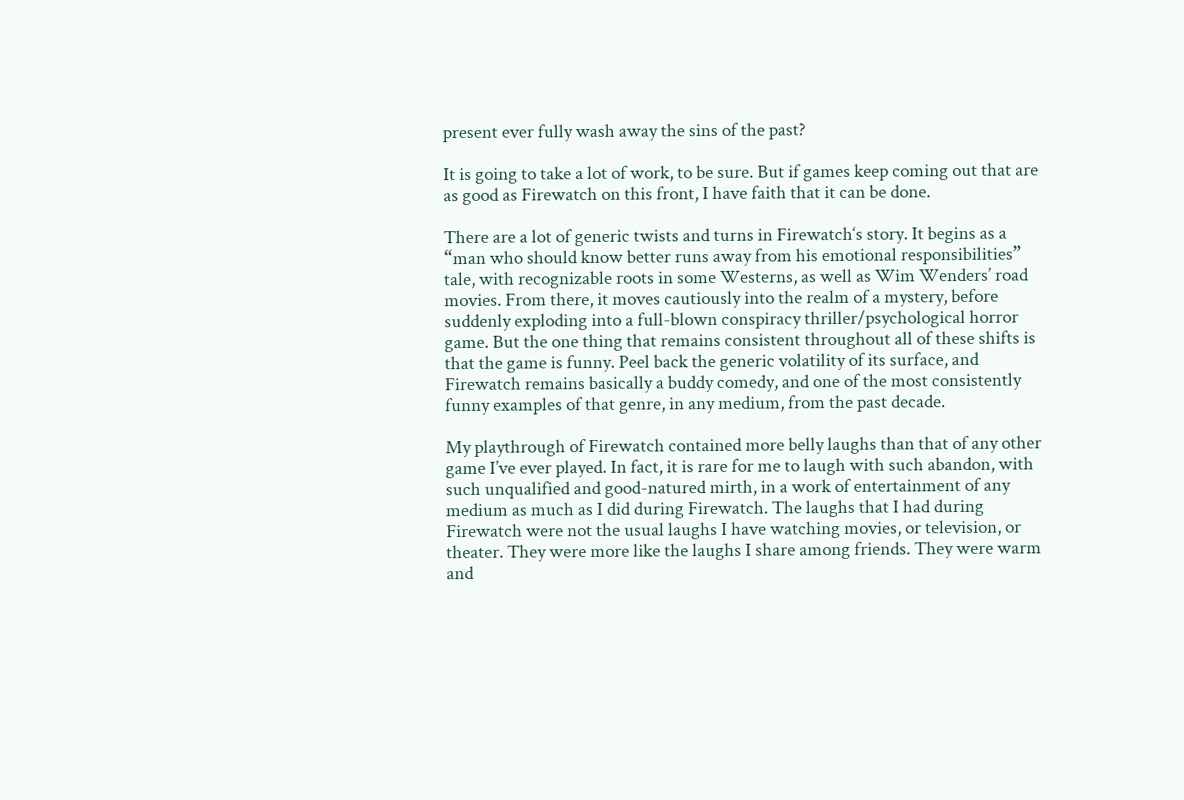present ever fully wash away the sins of the past?

It is going to take a lot of work, to be sure. But if games keep coming out that are as good as Firewatch on this front, I have faith that it can be done.

There are a lot of generic twists and turns in Firewatch‘s story. It begins as a “man who should know better runs away from his emotional responsibilities” tale, with recognizable roots in some Westerns, as well as Wim Wenders’ road movies. From there, it moves cautiously into the realm of a mystery, before suddenly exploding into a full-blown conspiracy thriller/psychological horror game. But the one thing that remains consistent throughout all of these shifts is that the game is funny. Peel back the generic volatility of its surface, and Firewatch remains basically a buddy comedy, and one of the most consistently funny examples of that genre, in any medium, from the past decade.

My playthrough of Firewatch contained more belly laughs than that of any other game I’ve ever played. In fact, it is rare for me to laugh with such abandon, with such unqualified and good-natured mirth, in a work of entertainment of any medium as much as I did during Firewatch. The laughs that I had during Firewatch were not the usual laughs I have watching movies, or television, or theater. They were more like the laughs I share among friends. They were warm and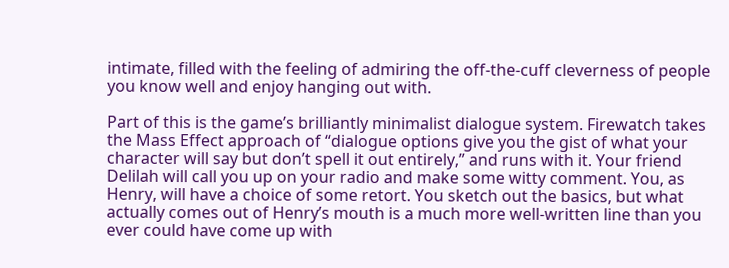intimate, filled with the feeling of admiring the off-the-cuff cleverness of people you know well and enjoy hanging out with.

Part of this is the game’s brilliantly minimalist dialogue system. Firewatch takes the Mass Effect approach of “dialogue options give you the gist of what your character will say but don’t spell it out entirely,” and runs with it. Your friend Delilah will call you up on your radio and make some witty comment. You, as Henry, will have a choice of some retort. You sketch out the basics, but what actually comes out of Henry’s mouth is a much more well-written line than you ever could have come up with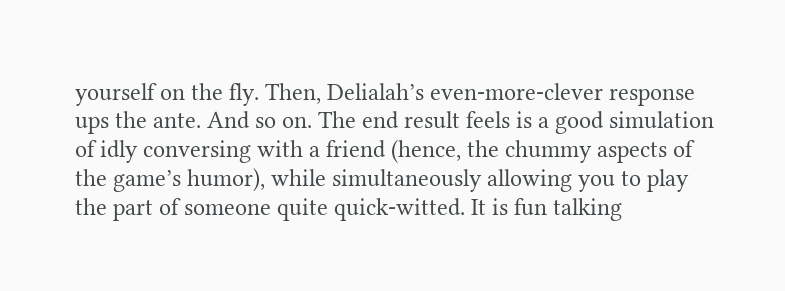yourself on the fly. Then, Delialah’s even-more-clever response ups the ante. And so on. The end result feels is a good simulation of idly conversing with a friend (hence, the chummy aspects of the game’s humor), while simultaneously allowing you to play the part of someone quite quick-witted. It is fun talking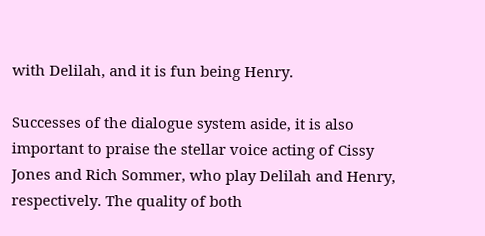with Delilah, and it is fun being Henry.

Successes of the dialogue system aside, it is also important to praise the stellar voice acting of Cissy Jones and Rich Sommer, who play Delilah and Henry, respectively. The quality of both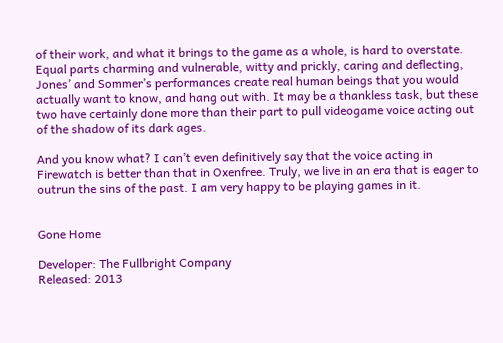of their work, and what it brings to the game as a whole, is hard to overstate. Equal parts charming and vulnerable, witty and prickly, caring and deflecting, Jones’ and Sommer’s performances create real human beings that you would actually want to know, and hang out with. It may be a thankless task, but these two have certainly done more than their part to pull videogame voice acting out of the shadow of its dark ages.

And you know what? I can’t even definitively say that the voice acting in Firewatch is better than that in Oxenfree. Truly, we live in an era that is eager to outrun the sins of the past. I am very happy to be playing games in it.


Gone Home

Developer: The Fullbright Company
Released: 2013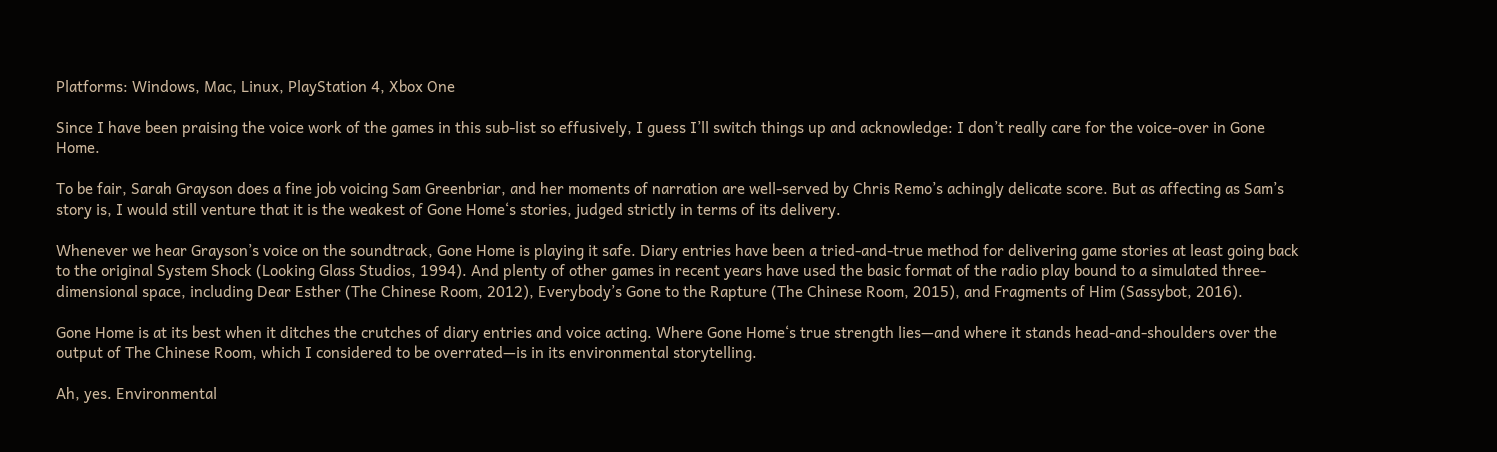Platforms: Windows, Mac, Linux, PlayStation 4, Xbox One

Since I have been praising the voice work of the games in this sub-list so effusively, I guess I’ll switch things up and acknowledge: I don’t really care for the voice-over in Gone Home.

To be fair, Sarah Grayson does a fine job voicing Sam Greenbriar, and her moments of narration are well-served by Chris Remo’s achingly delicate score. But as affecting as Sam’s story is, I would still venture that it is the weakest of Gone Home‘s stories, judged strictly in terms of its delivery.

Whenever we hear Grayson’s voice on the soundtrack, Gone Home is playing it safe. Diary entries have been a tried-and-true method for delivering game stories at least going back to the original System Shock (Looking Glass Studios, 1994). And plenty of other games in recent years have used the basic format of the radio play bound to a simulated three-dimensional space, including Dear Esther (The Chinese Room, 2012), Everybody’s Gone to the Rapture (The Chinese Room, 2015), and Fragments of Him (Sassybot, 2016).

Gone Home is at its best when it ditches the crutches of diary entries and voice acting. Where Gone Home‘s true strength lies—and where it stands head-and-shoulders over the output of The Chinese Room, which I considered to be overrated—is in its environmental storytelling.

Ah, yes. Environmental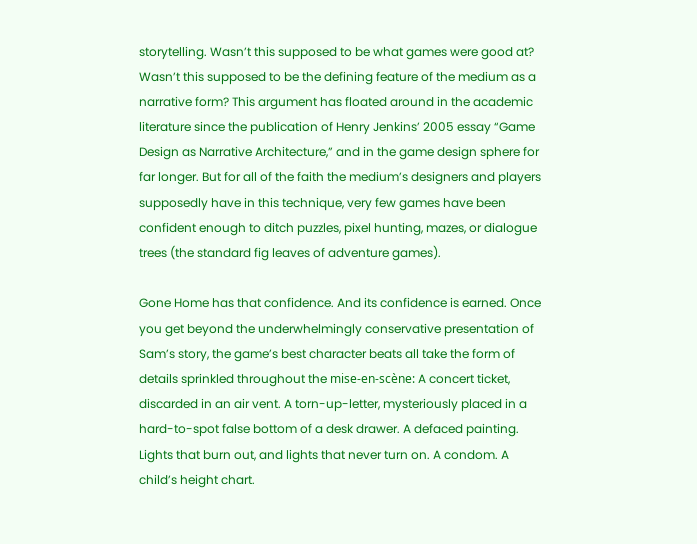storytelling. Wasn’t this supposed to be what games were good at? Wasn’t this supposed to be the defining feature of the medium as a narrative form? This argument has floated around in the academic literature since the publication of Henry Jenkins’ 2005 essay “Game Design as Narrative Architecture,” and in the game design sphere for far longer. But for all of the faith the medium’s designers and players supposedly have in this technique, very few games have been confident enough to ditch puzzles, pixel hunting, mazes, or dialogue trees (the standard fig leaves of adventure games).

Gone Home has that confidence. And its confidence is earned. Once you get beyond the underwhelmingly conservative presentation of Sam’s story, the game’s best character beats all take the form of details sprinkled throughout the mise-en-scène: A concert ticket, discarded in an air vent. A torn-up-letter, mysteriously placed in a hard-to-spot false bottom of a desk drawer. A defaced painting. Lights that burn out, and lights that never turn on. A condom. A child’s height chart.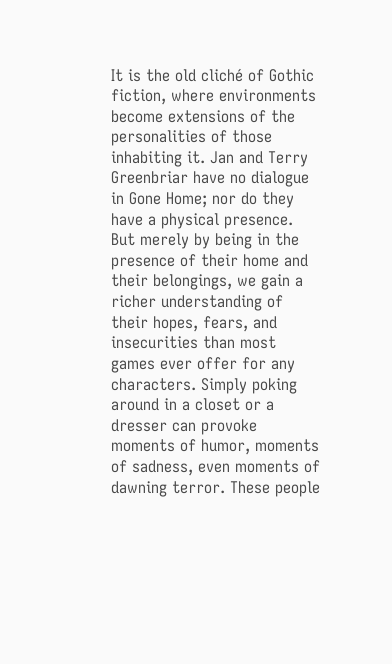It is the old cliché of Gothic fiction, where environments become extensions of the personalities of those inhabiting it. Jan and Terry Greenbriar have no dialogue in Gone Home; nor do they have a physical presence. But merely by being in the presence of their home and their belongings, we gain a richer understanding of their hopes, fears, and insecurities than most games ever offer for any characters. Simply poking around in a closet or a dresser can provoke moments of humor, moments of sadness, even moments of dawning terror. These people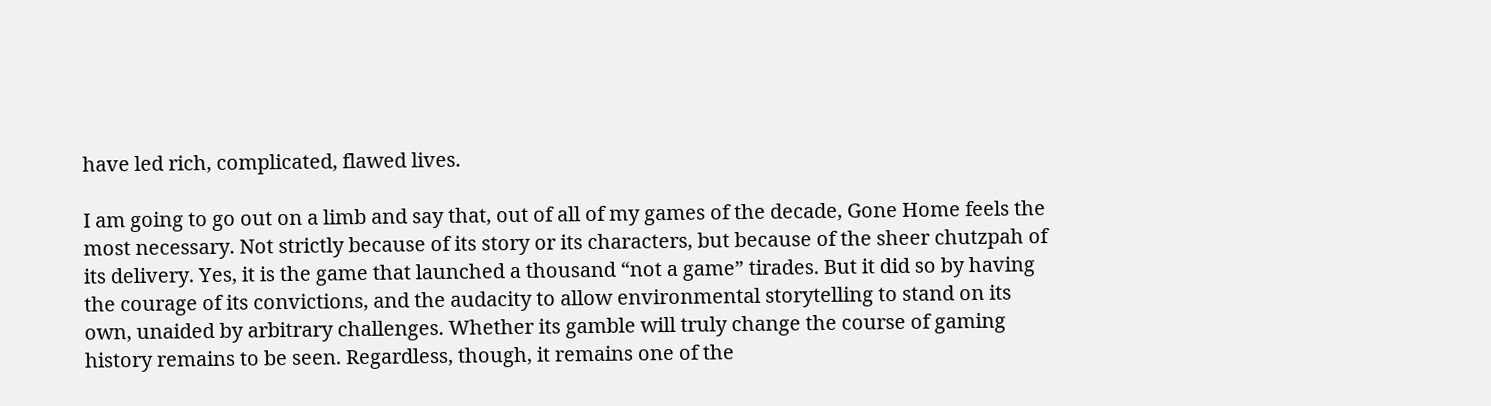have led rich, complicated, flawed lives.

I am going to go out on a limb and say that, out of all of my games of the decade, Gone Home feels the most necessary. Not strictly because of its story or its characters, but because of the sheer chutzpah of its delivery. Yes, it is the game that launched a thousand “not a game” tirades. But it did so by having the courage of its convictions, and the audacity to allow environmental storytelling to stand on its own, unaided by arbitrary challenges. Whether its gamble will truly change the course of gaming history remains to be seen. Regardless, though, it remains one of the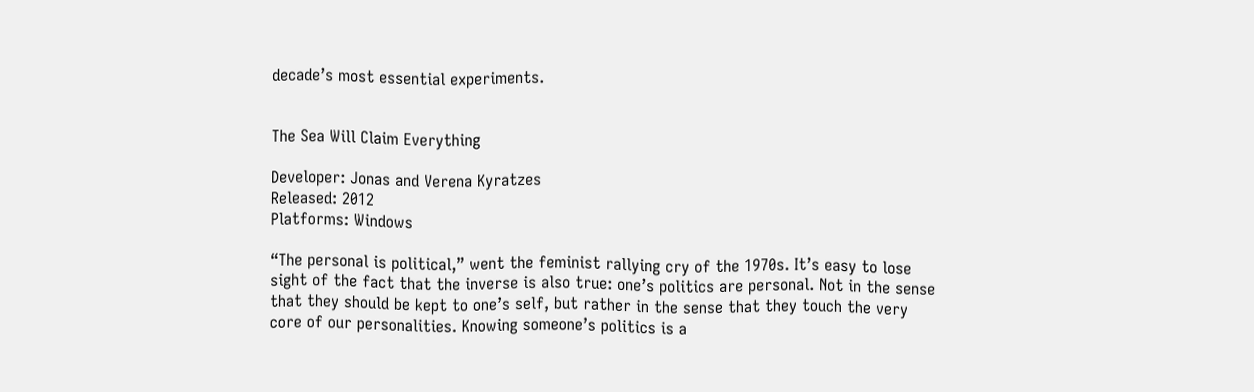decade’s most essential experiments.


The Sea Will Claim Everything

Developer: Jonas and Verena Kyratzes
Released: 2012
Platforms: Windows

“The personal is political,” went the feminist rallying cry of the 1970s. It’s easy to lose sight of the fact that the inverse is also true: one’s politics are personal. Not in the sense that they should be kept to one’s self, but rather in the sense that they touch the very core of our personalities. Knowing someone’s politics is a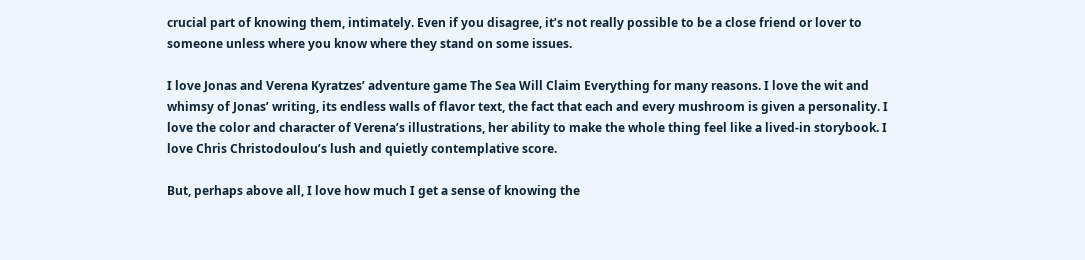crucial part of knowing them, intimately. Even if you disagree, it’s not really possible to be a close friend or lover to someone unless where you know where they stand on some issues.

I love Jonas and Verena Kyratzes’ adventure game The Sea Will Claim Everything for many reasons. I love the wit and whimsy of Jonas’ writing, its endless walls of flavor text, the fact that each and every mushroom is given a personality. I love the color and character of Verena’s illustrations, her ability to make the whole thing feel like a lived-in storybook. I love Chris Christodoulou’s lush and quietly contemplative score.

But, perhaps above all, I love how much I get a sense of knowing the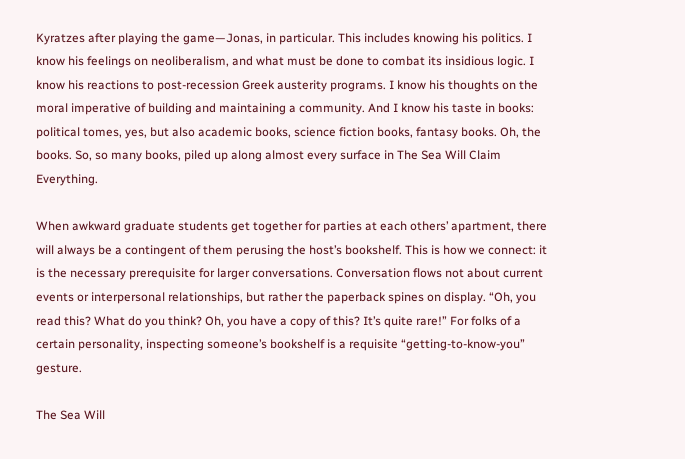Kyratzes after playing the game—Jonas, in particular. This includes knowing his politics. I know his feelings on neoliberalism, and what must be done to combat its insidious logic. I know his reactions to post-recession Greek austerity programs. I know his thoughts on the moral imperative of building and maintaining a community. And I know his taste in books: political tomes, yes, but also academic books, science fiction books, fantasy books. Oh, the books. So, so many books, piled up along almost every surface in The Sea Will Claim Everything.

When awkward graduate students get together for parties at each others’ apartment, there will always be a contingent of them perusing the host’s bookshelf. This is how we connect: it is the necessary prerequisite for larger conversations. Conversation flows not about current events or interpersonal relationships, but rather the paperback spines on display. “Oh, you read this? What do you think? Oh, you have a copy of this? It’s quite rare!” For folks of a certain personality, inspecting someone’s bookshelf is a requisite “getting-to-know-you” gesture.

The Sea Will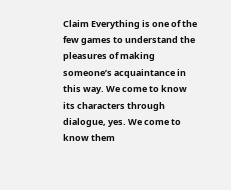Claim Everything is one of the few games to understand the pleasures of making someone’s acquaintance in this way. We come to know its characters through dialogue, yes. We come to know them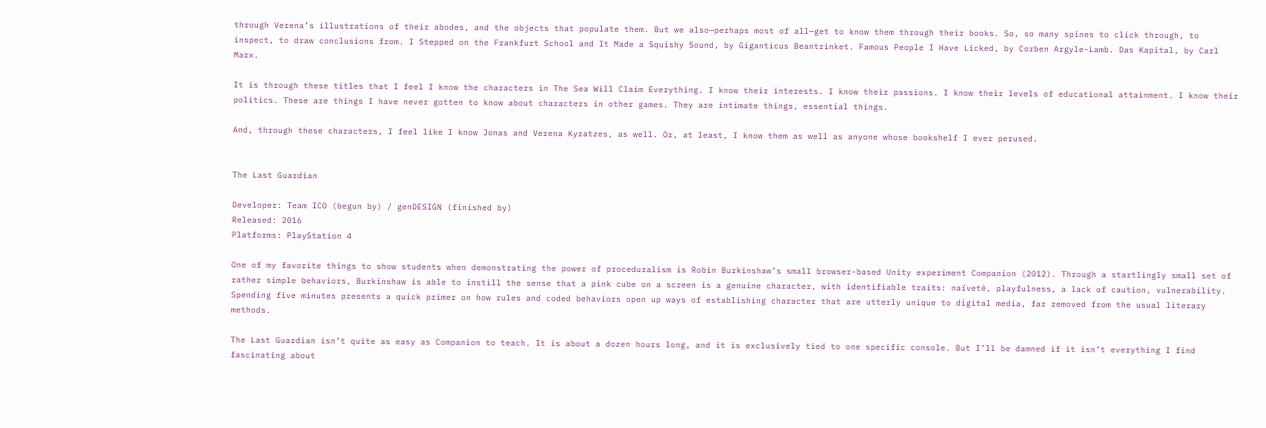through Verena’s illustrations of their abodes, and the objects that populate them. But we also—perhaps most of all—get to know them through their books. So, so many spines to click through, to inspect, to draw conclusions from. I Stepped on the Frankfurt School and It Made a Squishy Sound, by Giganticus Beantrinket. Famous People I Have Licked, by Corben Argyle-Lamb. Das Kapital, by Carl Marx.

It is through these titles that I feel I know the characters in The Sea Will Claim Everything. I know their interests. I know their passions. I know their levels of educational attainment. I know their politics. These are things I have never gotten to know about characters in other games. They are intimate things, essential things.

And, through these characters, I feel like I know Jonas and Verena Kyratzes, as well. Or, at least, I know them as well as anyone whose bookshelf I ever perused.


The Last Guardian

Developer: Team ICO (begun by) / genDESIGN (finished by)
Released: 2016
Platforms: PlayStation 4

One of my favorite things to show students when demonstrating the power of proceduralism is Robin Burkinshaw’s small browser-based Unity experiment Companion (2012). Through a startlingly small set of rather simple behaviors, Burkinshaw is able to instill the sense that a pink cube on a screen is a genuine character, with identifiable traits: naïveté, playfulness, a lack of caution, vulnerability. Spending five minutes presents a quick primer on how rules and coded behaviors open up ways of establishing character that are utterly unique to digital media, far removed from the usual literary methods.

The Last Guardian isn’t quite as easy as Companion to teach. It is about a dozen hours long, and it is exclusively tied to one specific console. But I’ll be damned if it isn’t everything I find fascinating about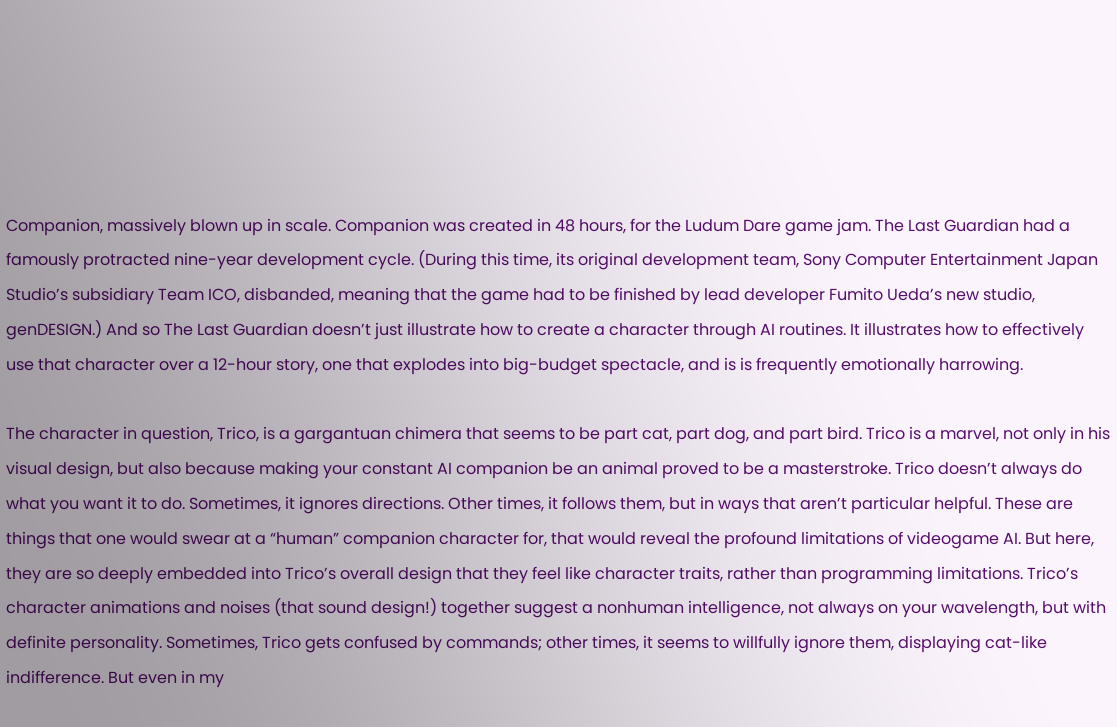Companion, massively blown up in scale. Companion was created in 48 hours, for the Ludum Dare game jam. The Last Guardian had a famously protracted nine-year development cycle. (During this time, its original development team, Sony Computer Entertainment Japan Studio’s subsidiary Team ICO, disbanded, meaning that the game had to be finished by lead developer Fumito Ueda’s new studio, genDESIGN.) And so The Last Guardian doesn’t just illustrate how to create a character through AI routines. It illustrates how to effectively use that character over a 12-hour story, one that explodes into big-budget spectacle, and is is frequently emotionally harrowing.

The character in question, Trico, is a gargantuan chimera that seems to be part cat, part dog, and part bird. Trico is a marvel, not only in his visual design, but also because making your constant AI companion be an animal proved to be a masterstroke. Trico doesn’t always do what you want it to do. Sometimes, it ignores directions. Other times, it follows them, but in ways that aren’t particular helpful. These are things that one would swear at a “human” companion character for, that would reveal the profound limitations of videogame AI. But here, they are so deeply embedded into Trico’s overall design that they feel like character traits, rather than programming limitations. Trico’s character animations and noises (that sound design!) together suggest a nonhuman intelligence, not always on your wavelength, but with definite personality. Sometimes, Trico gets confused by commands; other times, it seems to willfully ignore them, displaying cat-like indifference. But even in my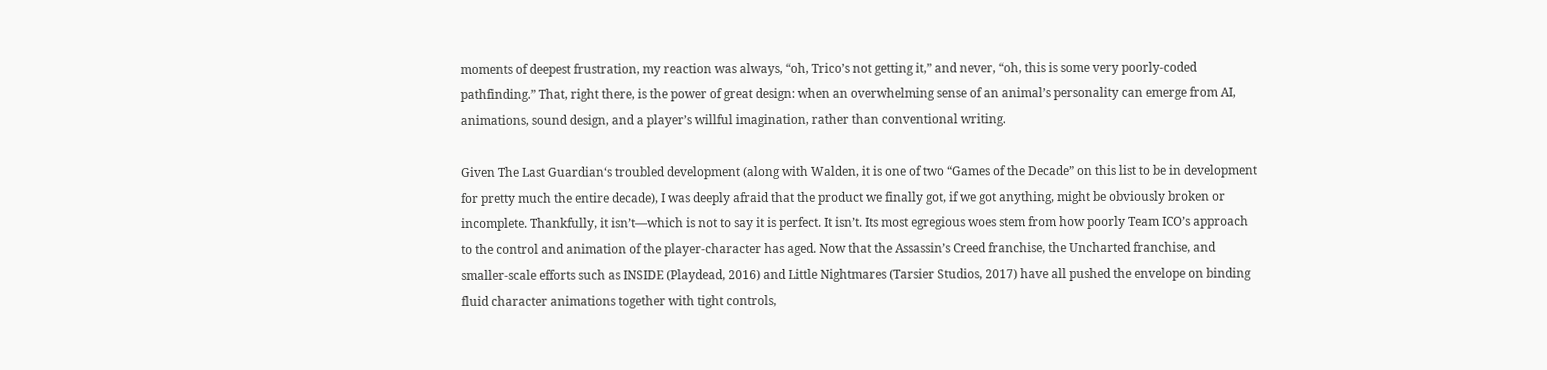moments of deepest frustration, my reaction was always, “oh, Trico’s not getting it,” and never, “oh, this is some very poorly-coded pathfinding.” That, right there, is the power of great design: when an overwhelming sense of an animal’s personality can emerge from AI, animations, sound design, and a player’s willful imagination, rather than conventional writing.

Given The Last Guardian‘s troubled development (along with Walden, it is one of two “Games of the Decade” on this list to be in development for pretty much the entire decade), I was deeply afraid that the product we finally got, if we got anything, might be obviously broken or incomplete. Thankfully, it isn’t—which is not to say it is perfect. It isn’t. Its most egregious woes stem from how poorly Team ICO’s approach to the control and animation of the player-character has aged. Now that the Assassin’s Creed franchise, the Uncharted franchise, and smaller-scale efforts such as INSIDE (Playdead, 2016) and Little Nightmares (Tarsier Studios, 2017) have all pushed the envelope on binding fluid character animations together with tight controls,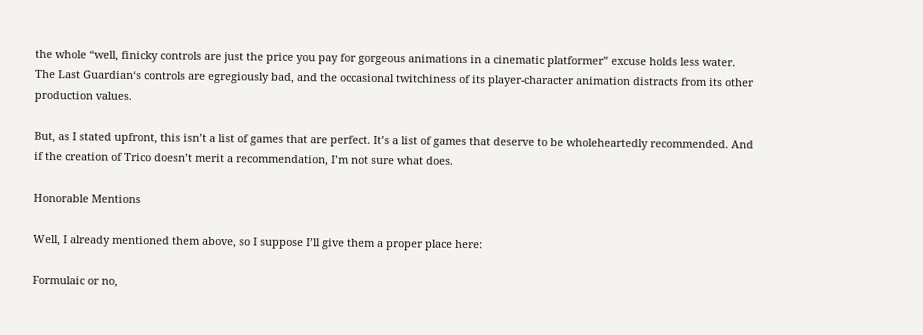the whole “well, finicky controls are just the price you pay for gorgeous animations in a cinematic platformer” excuse holds less water. The Last Guardian‘s controls are egregiously bad, and the occasional twitchiness of its player-character animation distracts from its other production values.

But, as I stated upfront, this isn’t a list of games that are perfect. It’s a list of games that deserve to be wholeheartedly recommended. And if the creation of Trico doesn’t merit a recommendation, I’m not sure what does.

Honorable Mentions

Well, I already mentioned them above, so I suppose I’ll give them a proper place here:

Formulaic or no,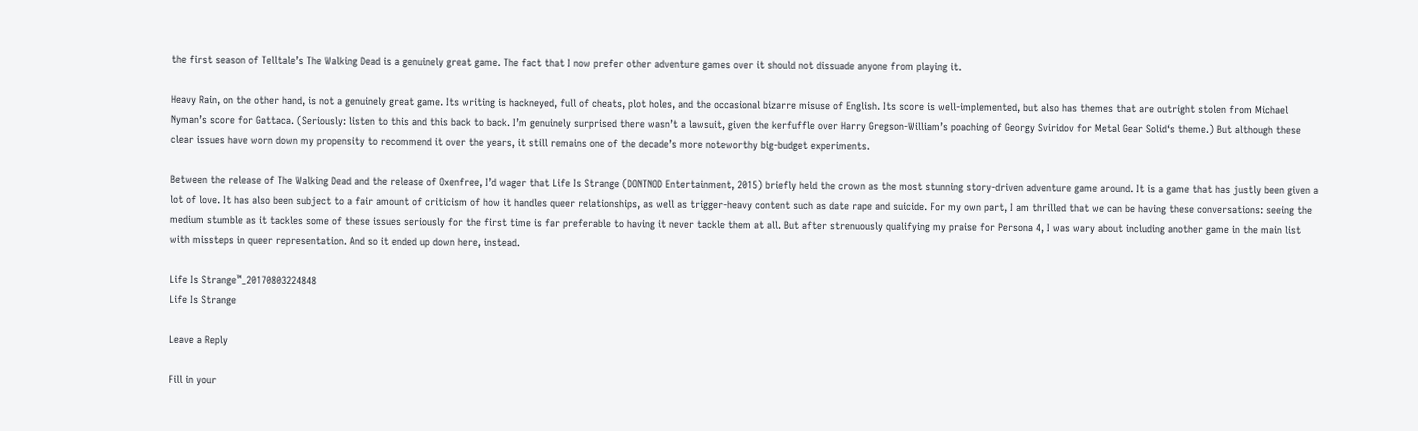the first season of Telltale’s The Walking Dead is a genuinely great game. The fact that I now prefer other adventure games over it should not dissuade anyone from playing it.

Heavy Rain, on the other hand, is not a genuinely great game. Its writing is hackneyed, full of cheats, plot holes, and the occasional bizarre misuse of English. Its score is well-implemented, but also has themes that are outright stolen from Michael Nyman’s score for Gattaca. (Seriously: listen to this and this back to back. I’m genuinely surprised there wasn’t a lawsuit, given the kerfuffle over Harry Gregson-William’s poaching of Georgy Sviridov for Metal Gear Solid‘s theme.) But although these clear issues have worn down my propensity to recommend it over the years, it still remains one of the decade’s more noteworthy big-budget experiments.

Between the release of The Walking Dead and the release of Oxenfree, I’d wager that Life Is Strange (DONTNOD Entertainment, 2015) briefly held the crown as the most stunning story-driven adventure game around. It is a game that has justly been given a lot of love. It has also been subject to a fair amount of criticism of how it handles queer relationships, as well as trigger-heavy content such as date rape and suicide. For my own part, I am thrilled that we can be having these conversations: seeing the medium stumble as it tackles some of these issues seriously for the first time is far preferable to having it never tackle them at all. But after strenuously qualifying my praise for Persona 4, I was wary about including another game in the main list with missteps in queer representation. And so it ended up down here, instead.

Life Is Strange™_20170803224848
Life Is Strange

Leave a Reply

Fill in your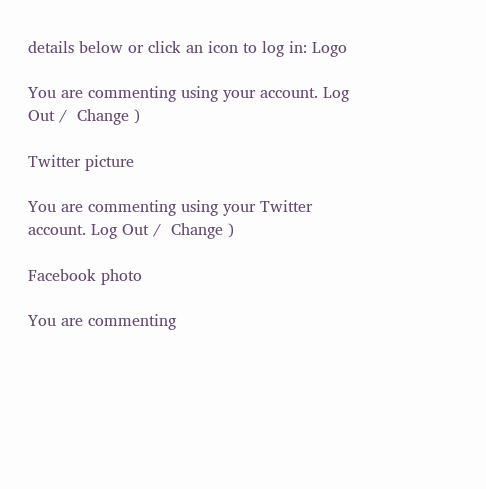details below or click an icon to log in: Logo

You are commenting using your account. Log Out /  Change )

Twitter picture

You are commenting using your Twitter account. Log Out /  Change )

Facebook photo

You are commenting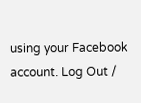using your Facebook account. Log Out /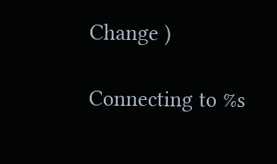Change )

Connecting to %s